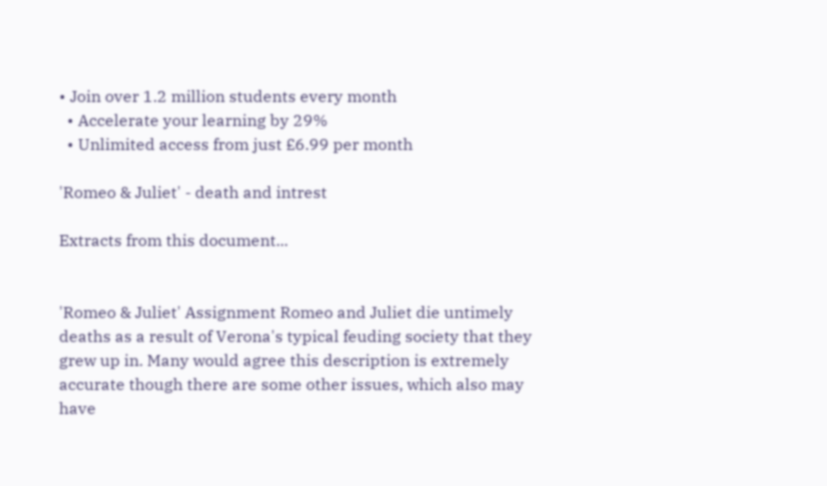• Join over 1.2 million students every month
  • Accelerate your learning by 29%
  • Unlimited access from just £6.99 per month

'Romeo & Juliet' - death and intrest

Extracts from this document...


'Romeo & Juliet' Assignment Romeo and Juliet die untimely deaths as a result of Verona's typical feuding society that they grew up in. Many would agree this description is extremely accurate though there are some other issues, which also may have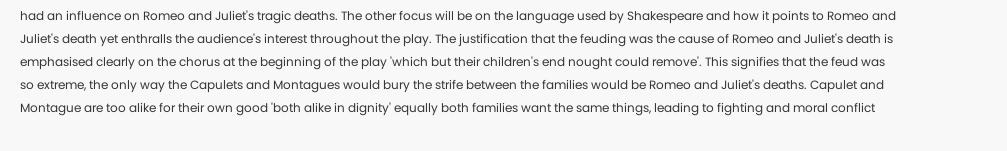had an influence on Romeo and Juliet's tragic deaths. The other focus will be on the language used by Shakespeare and how it points to Romeo and Juliet's death yet enthralls the audience's interest throughout the play. The justification that the feuding was the cause of Romeo and Juliet's death is emphasised clearly on the chorus at the beginning of the play 'which but their children's end nought could remove'. This signifies that the feud was so extreme, the only way the Capulets and Montagues would bury the strife between the families would be Romeo and Juliet's deaths. Capulet and Montague are too alike for their own good 'both alike in dignity' equally both families want the same things, leading to fighting and moral conflict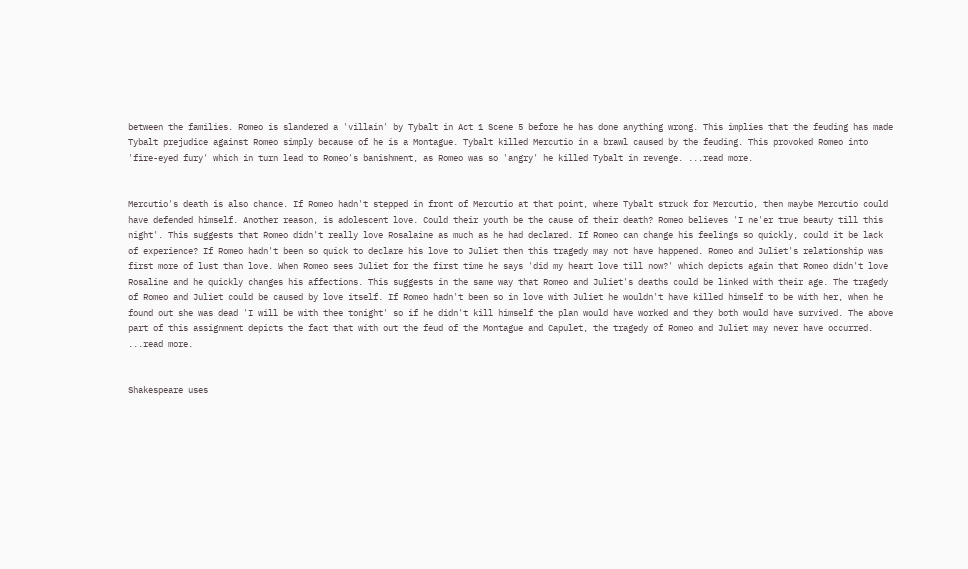between the families. Romeo is slandered a 'villain' by Tybalt in Act 1 Scene 5 before he has done anything wrong. This implies that the feuding has made Tybalt prejudice against Romeo simply because of he is a Montague. Tybalt killed Mercutio in a brawl caused by the feuding. This provoked Romeo into 'fire-eyed fury' which in turn lead to Romeo's banishment, as Romeo was so 'angry' he killed Tybalt in revenge. ...read more.


Mercutio's death is also chance. If Romeo hadn't stepped in front of Mercutio at that point, where Tybalt struck for Mercutio, then maybe Mercutio could have defended himself. Another reason, is adolescent love. Could their youth be the cause of their death? Romeo believes 'I ne'er true beauty till this night'. This suggests that Romeo didn't really love Rosalaine as much as he had declared. If Romeo can change his feelings so quickly, could it be lack of experience? If Romeo hadn't been so quick to declare his love to Juliet then this tragedy may not have happened. Romeo and Juliet's relationship was first more of lust than love. When Romeo sees Juliet for the first time he says 'did my heart love till now?' which depicts again that Romeo didn't love Rosaline and he quickly changes his affections. This suggests in the same way that Romeo and Juliet's deaths could be linked with their age. The tragedy of Romeo and Juliet could be caused by love itself. If Romeo hadn't been so in love with Juliet he wouldn't have killed himself to be with her, when he found out she was dead 'I will be with thee tonight' so if he didn't kill himself the plan would have worked and they both would have survived. The above part of this assignment depicts the fact that with out the feud of the Montague and Capulet, the tragedy of Romeo and Juliet may never have occurred. ...read more.


Shakespeare uses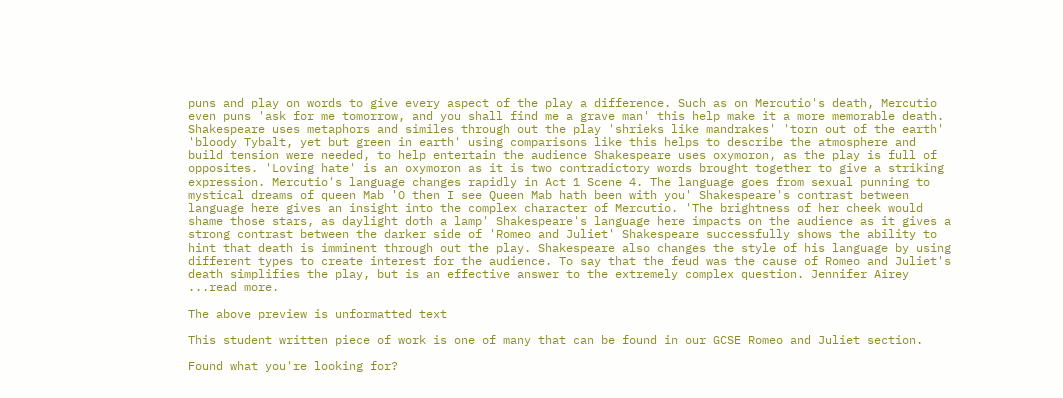puns and play on words to give every aspect of the play a difference. Such as on Mercutio's death, Mercutio even puns 'ask for me tomorrow, and you shall find me a grave man' this help make it a more memorable death. Shakespeare uses metaphors and similes through out the play 'shrieks like mandrakes' 'torn out of the earth' 'bloody Tybalt, yet but green in earth' using comparisons like this helps to describe the atmosphere and build tension were needed, to help entertain the audience Shakespeare uses oxymoron, as the play is full of opposites. 'Loving hate' is an oxymoron as it is two contradictory words brought together to give a striking expression. Mercutio's language changes rapidly in Act 1 Scene 4. The language goes from sexual punning to mystical dreams of queen Mab 'O then I see Queen Mab hath been with you' Shakespeare's contrast between language here gives an insight into the complex character of Mercutio. 'The brightness of her cheek would shame those stars, as daylight doth a lamp' Shakespeare's language here impacts on the audience as it gives a strong contrast between the darker side of 'Romeo and Juliet' Shakespeare successfully shows the ability to hint that death is imminent through out the play. Shakespeare also changes the style of his language by using different types to create interest for the audience. To say that the feud was the cause of Romeo and Juliet's death simplifies the play, but is an effective answer to the extremely complex question. Jennifer Airey ...read more.

The above preview is unformatted text

This student written piece of work is one of many that can be found in our GCSE Romeo and Juliet section.

Found what you're looking for?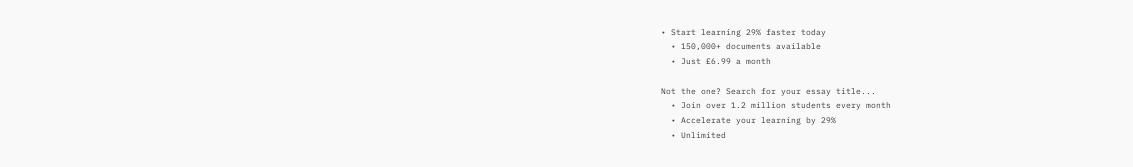• Start learning 29% faster today
  • 150,000+ documents available
  • Just £6.99 a month

Not the one? Search for your essay title...
  • Join over 1.2 million students every month
  • Accelerate your learning by 29%
  • Unlimited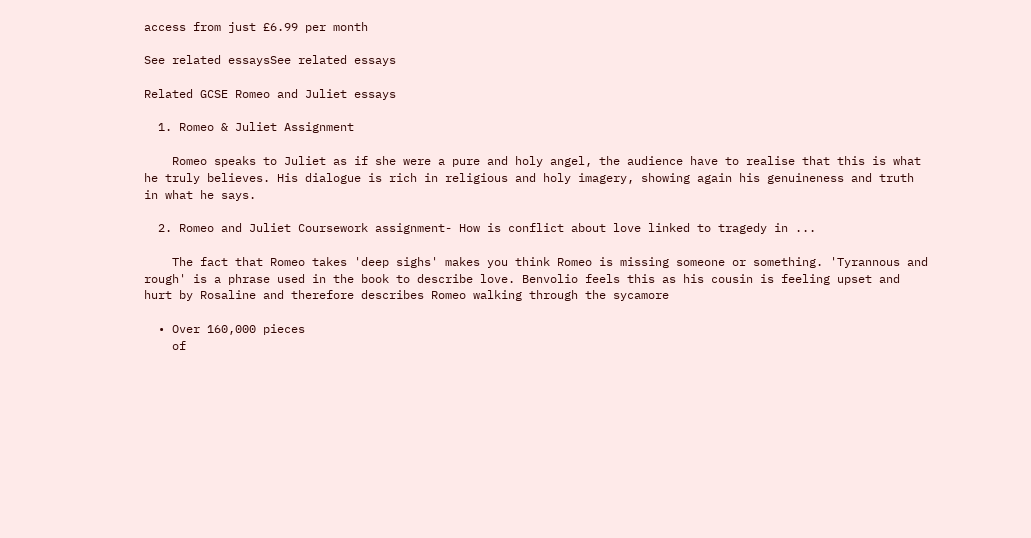access from just £6.99 per month

See related essaysSee related essays

Related GCSE Romeo and Juliet essays

  1. Romeo & Juliet Assignment

    Romeo speaks to Juliet as if she were a pure and holy angel, the audience have to realise that this is what he truly believes. His dialogue is rich in religious and holy imagery, showing again his genuineness and truth in what he says.

  2. Romeo and Juliet Coursework assignment- How is conflict about love linked to tragedy in ...

    The fact that Romeo takes 'deep sighs' makes you think Romeo is missing someone or something. 'Tyrannous and rough' is a phrase used in the book to describe love. Benvolio feels this as his cousin is feeling upset and hurt by Rosaline and therefore describes Romeo walking through the sycamore

  • Over 160,000 pieces
    of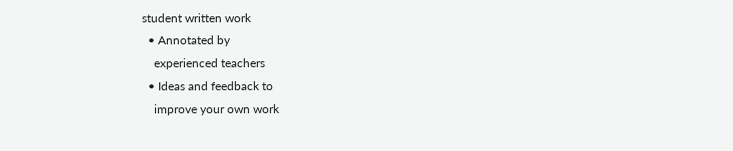student written work
  • Annotated by
    experienced teachers
  • Ideas and feedback to
    improve your own work